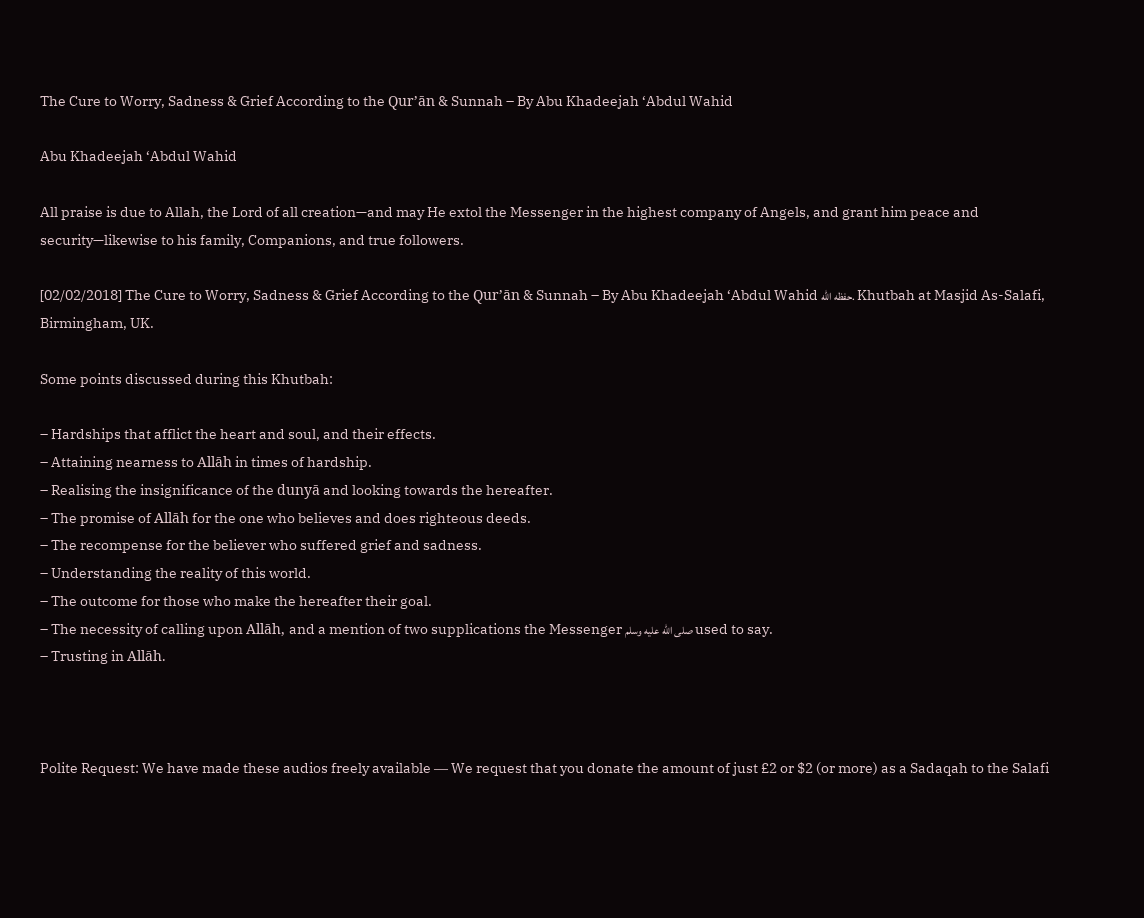The Cure to Worry, Sadness & Grief According to the Qur’ān & Sunnah – By Abu Khadeejah ‘Abdul Wahid

Abu Khadeejah ‘Abdul Wahid

All praise is due to Allah, the Lord of all creation—and may He extol the Messenger in the highest company of Angels, and grant him peace and security—likewise to his family, Companions, and true followers.

[02/02/2018] The Cure to Worry, Sadness & Grief According to the Qur’ān & Sunnah – By Abu Khadeejah ‘Abdul Wahid حفظه الله. Khutbah at Masjid As-Salafi, Birmingham, UK.

Some points discussed during this Khutbah:

– Hardships that afflict the heart and soul, and their effects.
– Attaining nearness to Allāh in times of hardship.
– Realising the insignificance of the dunyā and looking towards the hereafter.
– The promise of Allāh for the one who believes and does righteous deeds.
– The recompense for the believer who suffered grief and sadness.
– Understanding the reality of this world.
– The outcome for those who make the hereafter their goal.
– The necessity of calling upon Allāh, and a mention of two supplications the Messenger صلى الله عليه وسلم used to say.
– Trusting in Allāh.



Polite Request: We have made these audios freely available ― We request that you donate the amount of just £2 or $2 (or more) as a Sadaqah to the Salafi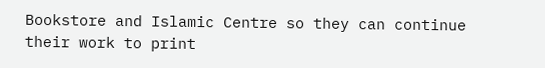Bookstore and Islamic Centre so they can continue their work to print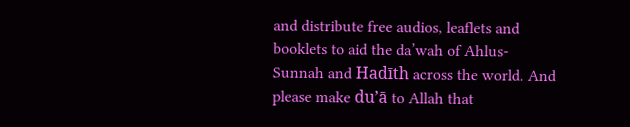and distribute free audios, leaflets and booklets to aid the da’wah of Ahlus-Sunnah and Hadīth across the world. And please make du’ā to Allah that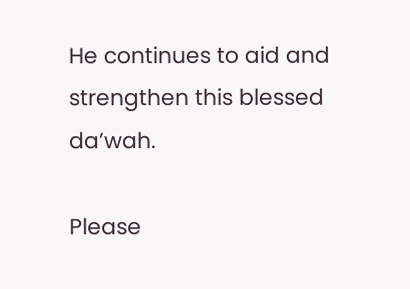He continues to aid and strengthen this blessed da’wah.

Please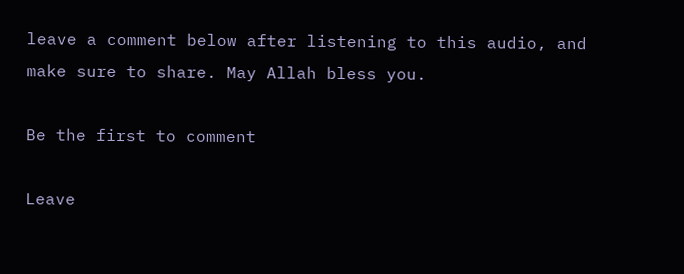leave a comment below after listening to this audio, and make sure to share. May Allah bless you.

Be the first to comment

Leave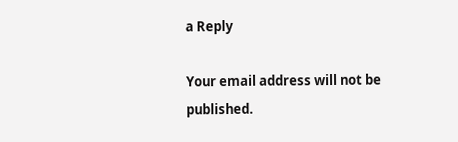a Reply

Your email address will not be published.